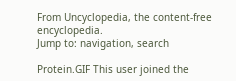From Uncyclopedia, the content-free encyclopedia.
Jump to: navigation, search

Protein.GIF This user joined the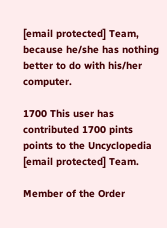[email protected] Team, because he/she has nothing better to do with his/her computer.

1700 This user has contributed 1700 pints points to the Uncyclopedia [email protected] Team.

Member of the Order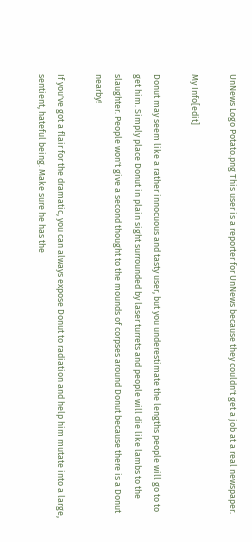UnNews Logo Potato.png This user is a reporter for UnNews because they couldn't get a job at a real newspaper.

My Info[edit]

Donut may seem like a rather innocuous and tasty user, but you underestimate the lengths people will go to to get him. Simply place Donut in plain sight surrounded by laser turrets and people will die like lambs to the slaughter. People won't give a second thought to the mounds of corpses around Donut because there is a Donut nearby!

If you've got a flair for the dramatic, you can always expose Donut to radiation and help him mutate into a large, sentient, hateful being. Make sure he has the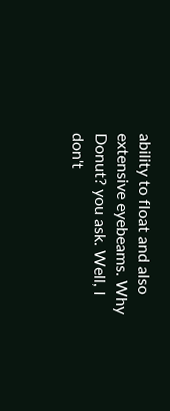ability to float and also extensive eyebeams. Why Donut? you ask. Well, I don't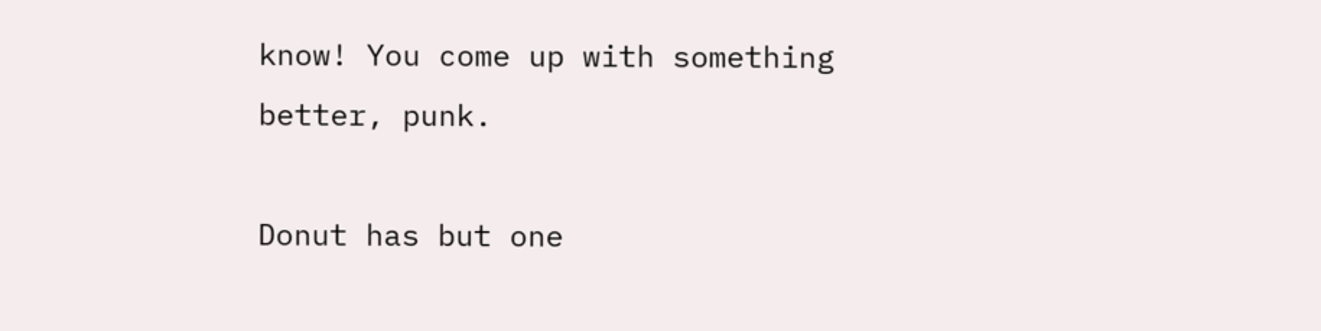know! You come up with something better, punk.

Donut has but one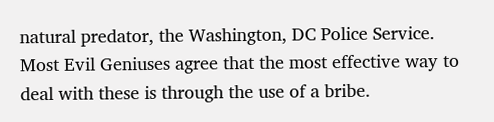natural predator, the Washington, DC Police Service. Most Evil Geniuses agree that the most effective way to deal with these is through the use of a bribe.